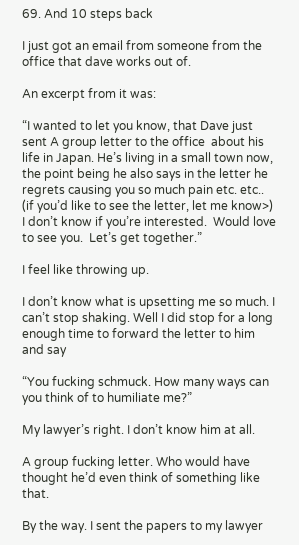69. And 10 steps back

I just got an email from someone from the office that dave works out of.

An excerpt from it was:

“I wanted to let you know, that Dave just sent A group letter to the office  about his life in Japan. He’s living in a small town now, the point being he also says in the letter he regrets causing you so much pain etc. etc.. (if you’d like to see the letter, let me know>)  I don’t know if you’re interested.  Would love to see you.  Let’s get together.”

I feel like throwing up.

I don’t know what is upsetting me so much. I can’t stop shaking. Well I did stop for a long enough time to forward the letter to him and say

“You fucking schmuck. How many ways can you think of to humiliate me?”

My lawyer’s right. I don’t know him at all.

A group fucking letter. Who would have thought he’d even think of something like that.

By the way. I sent the papers to my lawyer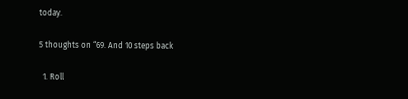today.

5 thoughts on “69. And 10 steps back

  1. Roll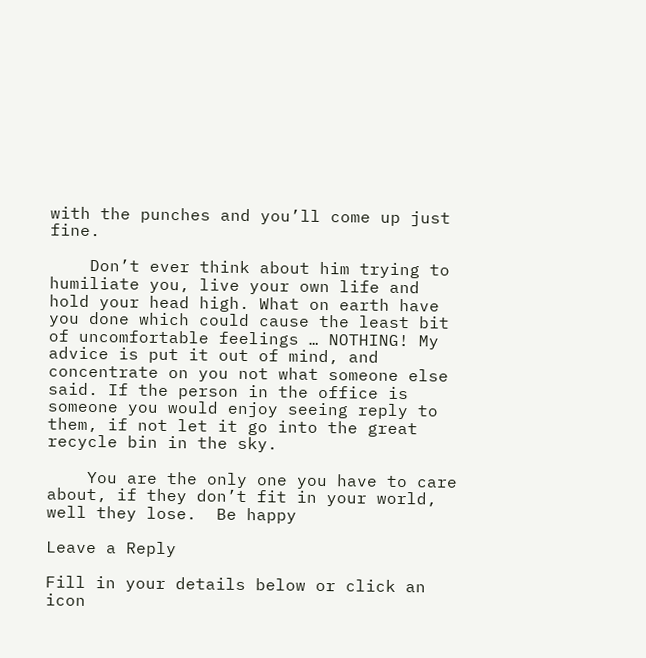with the punches and you’ll come up just fine.

    Don’t ever think about him trying to humiliate you, live your own life and hold your head high. What on earth have you done which could cause the least bit of uncomfortable feelings … NOTHING! My advice is put it out of mind, and concentrate on you not what someone else said. If the person in the office is someone you would enjoy seeing reply to them, if not let it go into the great recycle bin in the sky.

    You are the only one you have to care about, if they don’t fit in your world, well they lose.  Be happy

Leave a Reply

Fill in your details below or click an icon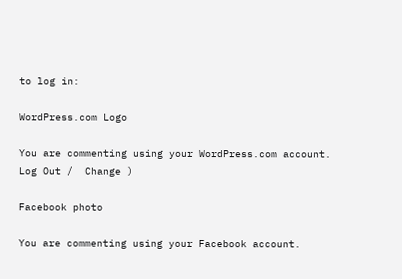to log in:

WordPress.com Logo

You are commenting using your WordPress.com account. Log Out /  Change )

Facebook photo

You are commenting using your Facebook account.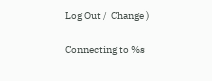Log Out /  Change )

Connecting to %s